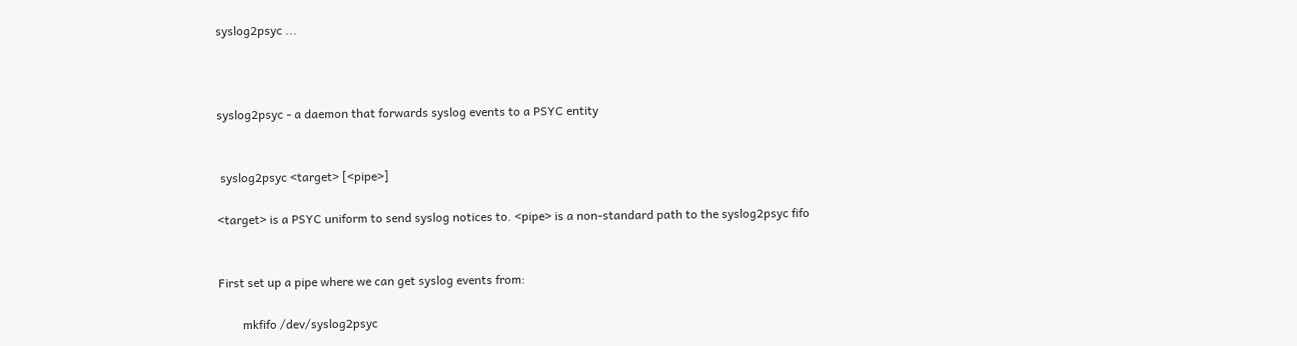syslog2psyc ...



syslog2psyc - a daemon that forwards syslog events to a PSYC entity


 syslog2psyc <target> [<pipe>]

<target> is a PSYC uniform to send syslog notices to. <pipe> is a non-standard path to the syslog2psyc fifo


First set up a pipe where we can get syslog events from:

        mkfifo /dev/syslog2psyc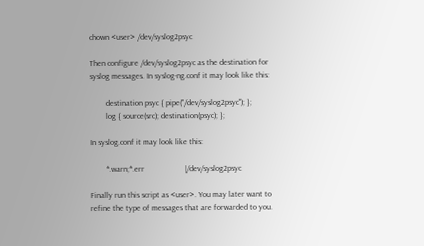chown <user> /dev/syslog2psyc

Then configure /dev/syslog2psyc as the destination for syslog messages. In syslog-ng.conf it may look like this:

        destination psyc { pipe("/dev/syslog2psyc"); };
        log { source(src); destination(psyc); };

In syslog.conf it may look like this:

        *.warn;*.err                    |/dev/syslog2psyc

Finally run this script as <user>. You may later want to refine the type of messages that are forwarded to you.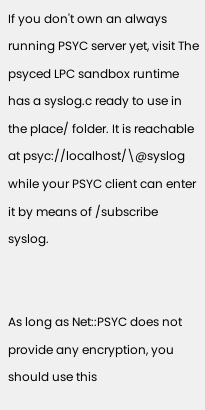If you don't own an always running PSYC server yet, visit The psyced LPC sandbox runtime has a syslog.c ready to use in the place/ folder. It is reachable at psyc://localhost/\@syslog while your PSYC client can enter it by means of /subscribe syslog.


As long as Net::PSYC does not provide any encryption, you should use this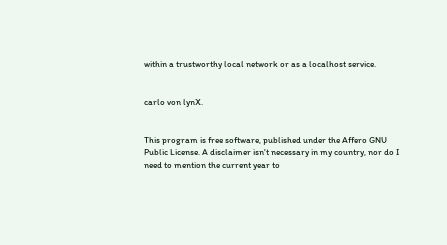within a trustworthy local network or as a localhost service.


carlo von lynX.


This program is free software, published under the Affero GNU Public License. A disclaimer isn't necessary in my country, nor do I need to mention the current year to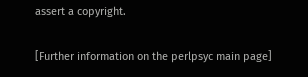assert a copyright.

[Further information on the perlpsyc main page]